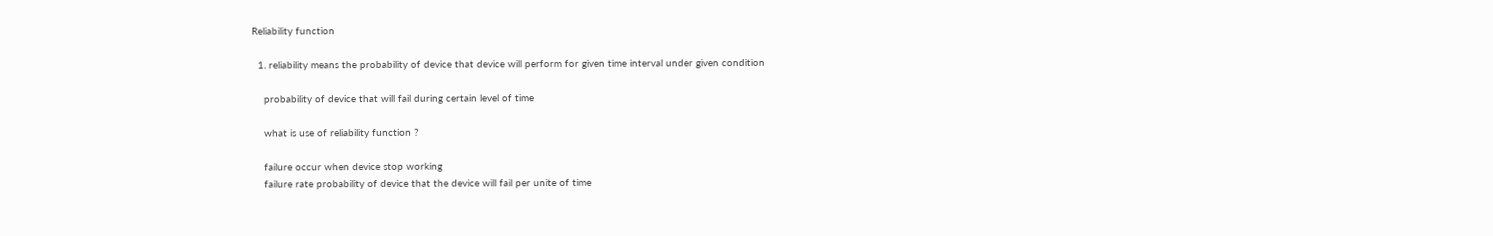Reliability function

  1. reliability means the probability of device that device will perform for given time interval under given condition

    probability of device that will fail during certain level of time

    what is use of reliability function ?

    failure occur when device stop working
    failure rate probability of device that the device will fail per unite of time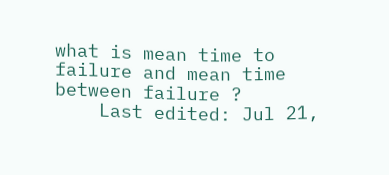what is mean time to failure and mean time between failure ?
    Last edited: Jul 21,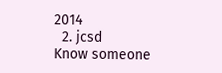2014
  2. jcsd
Know someone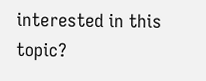interested in this topic?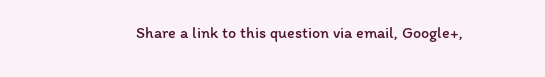Share a link to this question via email, Google+,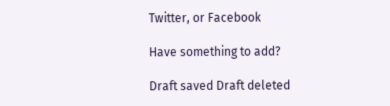Twitter, or Facebook

Have something to add?

Draft saved Draft deleted